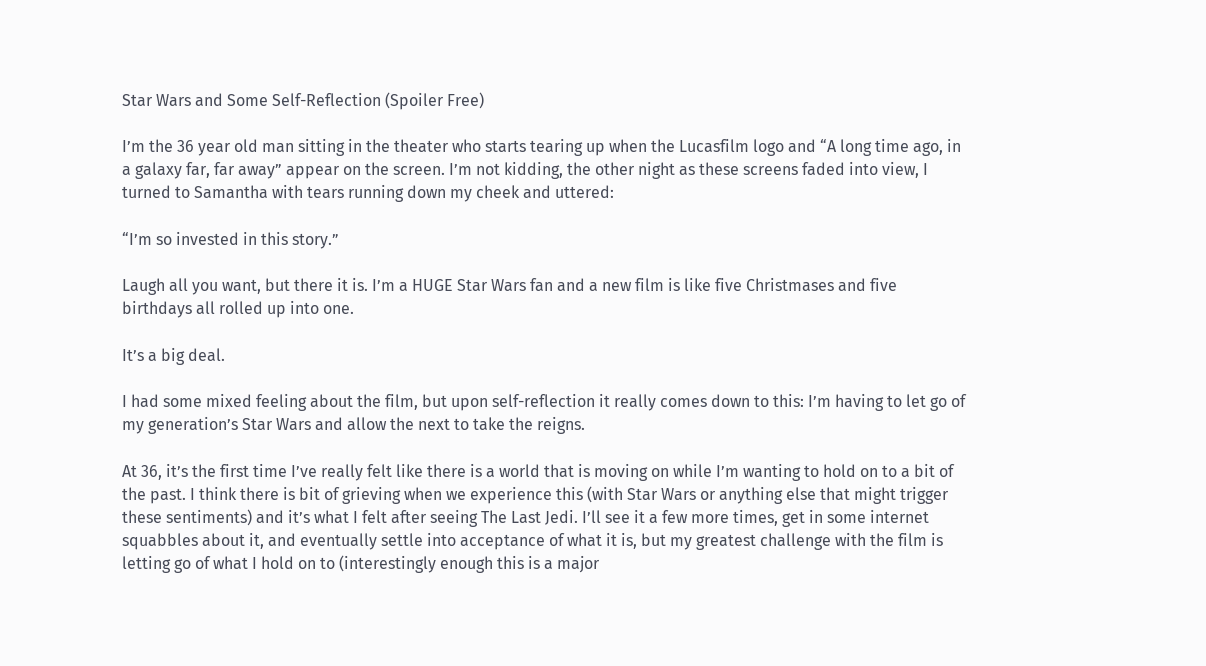Star Wars and Some Self-Reflection (Spoiler Free)

I’m the 36 year old man sitting in the theater who starts tearing up when the Lucasfilm logo and “A long time ago, in a galaxy far, far away” appear on the screen. I’m not kidding, the other night as these screens faded into view, I turned to Samantha with tears running down my cheek and uttered:

“I’m so invested in this story.”

Laugh all you want, but there it is. I’m a HUGE Star Wars fan and a new film is like five Christmases and five birthdays all rolled up into one.

It’s a big deal.

I had some mixed feeling about the film, but upon self-reflection it really comes down to this: I’m having to let go of my generation’s Star Wars and allow the next to take the reigns.

At 36, it’s the first time I’ve really felt like there is a world that is moving on while I’m wanting to hold on to a bit of the past. I think there is bit of grieving when we experience this (with Star Wars or anything else that might trigger these sentiments) and it’s what I felt after seeing The Last Jedi. I’ll see it a few more times, get in some internet squabbles about it, and eventually settle into acceptance of what it is, but my greatest challenge with the film is letting go of what I hold on to (interestingly enough this is a major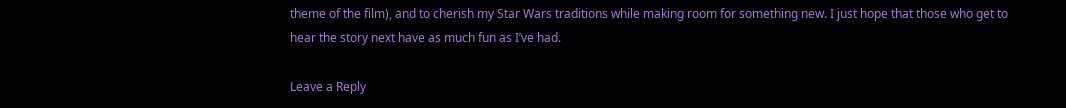theme of the film), and to cherish my Star Wars traditions while making room for something new. I just hope that those who get to hear the story next have as much fun as I’ve had.

Leave a Reply